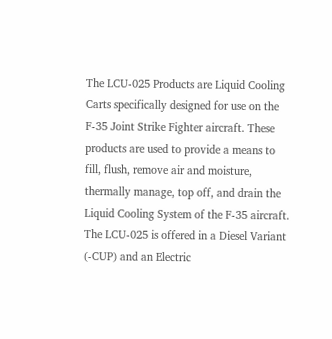The LCU-025 Products are Liquid Cooling Carts specifically designed for use on the F-35 Joint Strike Fighter aircraft. These products are used to provide a means to fill, flush, remove air and moisture, thermally manage, top off, and drain the Liquid Cooling System of the F-35 aircraft. The LCU-025 is offered in a Diesel Variant (-CUP) and an Electric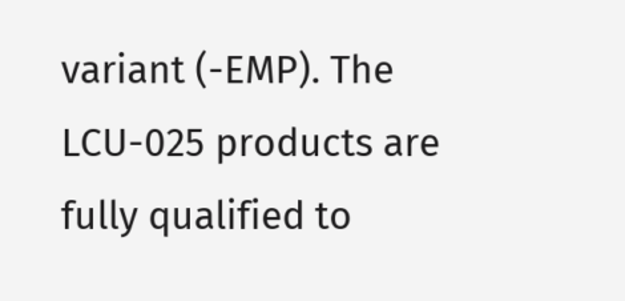variant (-EMP). The LCU-025 products are fully qualified to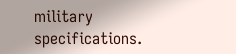military specifications.